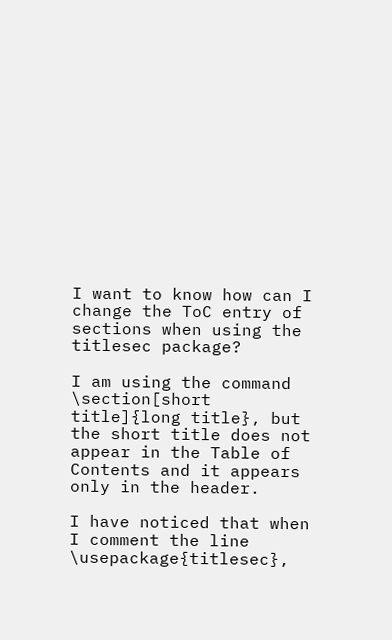I want to know how can I change the ToC entry of sections when using the titlesec package?

I am using the command \section[short title]{long title}, but the short title does not appear in the Table of Contents and it appears only in the header.

I have noticed that when I comment the line \usepackage{titlesec},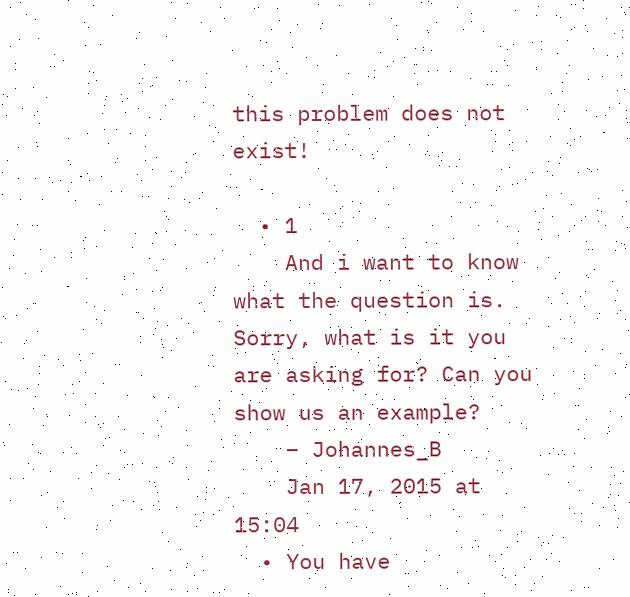this problem does not exist!

  • 1
    And i want to know what the question is. Sorry, what is it you are asking for? Can you show us an example?
    – Johannes_B
    Jan 17, 2015 at 15:04
  • You have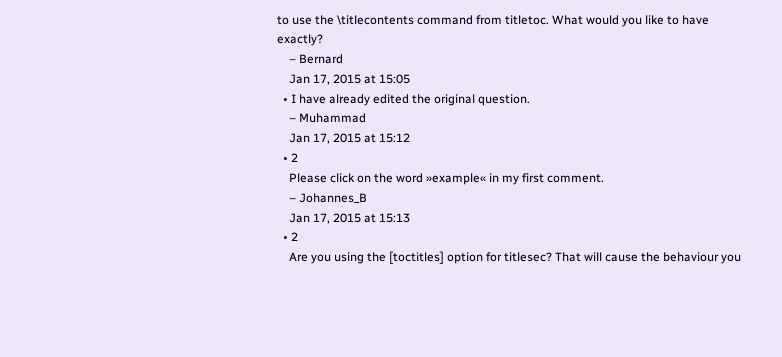to use the \titlecontents command from titletoc. What would you like to have exactly?
    – Bernard
    Jan 17, 2015 at 15:05
  • I have already edited the original question.
    – Muhammad
    Jan 17, 2015 at 15:12
  • 2
    Please click on the word »example« in my first comment.
    – Johannes_B
    Jan 17, 2015 at 15:13
  • 2
    Are you using the [toctitles] option for titlesec? That will cause the behaviour you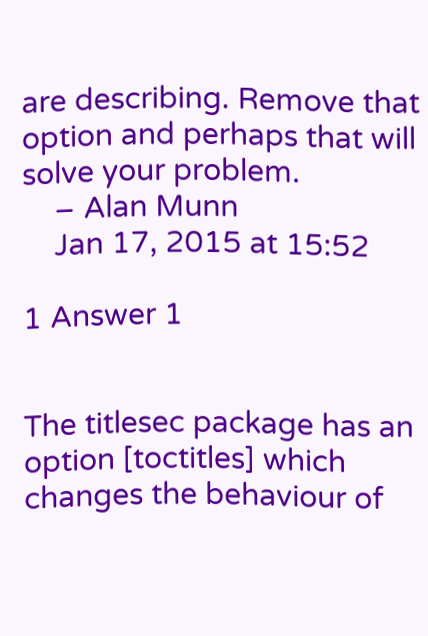are describing. Remove that option and perhaps that will solve your problem.
    – Alan Munn
    Jan 17, 2015 at 15:52

1 Answer 1


The titlesec package has an option [toctitles] which changes the behaviour of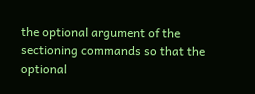the optional argument of the sectioning commands so that the optional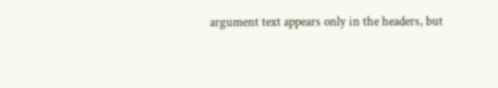argument text appears only in the headers, but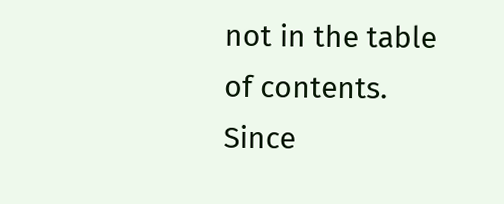not in the table of contents. Since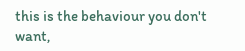this is the behaviour you don't want,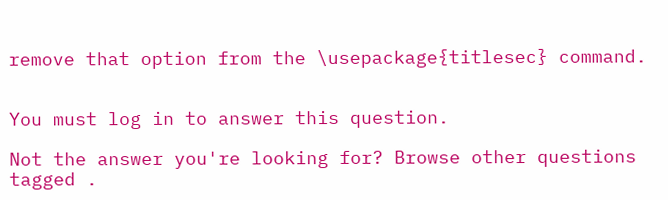remove that option from the \usepackage{titlesec} command.


You must log in to answer this question.

Not the answer you're looking for? Browse other questions tagged .